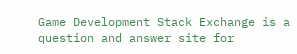Game Development Stack Exchange is a question and answer site for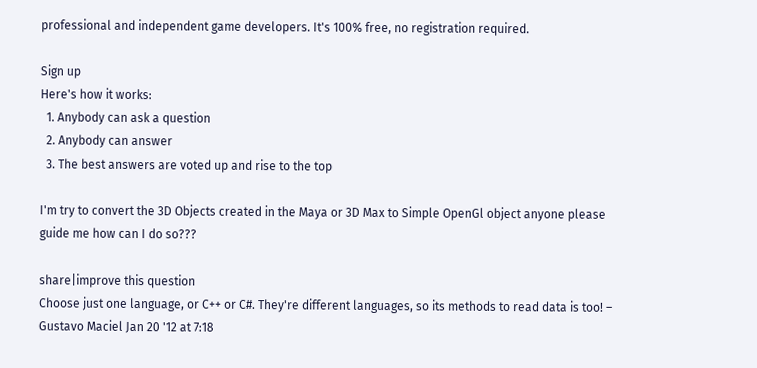professional and independent game developers. It's 100% free, no registration required.

Sign up
Here's how it works:
  1. Anybody can ask a question
  2. Anybody can answer
  3. The best answers are voted up and rise to the top

I'm try to convert the 3D Objects created in the Maya or 3D Max to Simple OpenGl object anyone please guide me how can I do so???

share|improve this question
Choose just one language, or C++ or C#. They're different languages, so its methods to read data is too! – Gustavo Maciel Jan 20 '12 at 7:18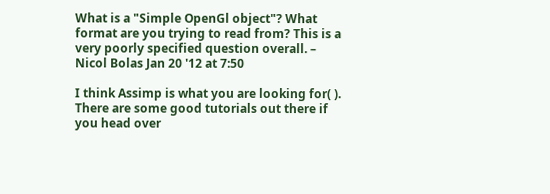What is a "Simple OpenGl object"? What format are you trying to read from? This is a very poorly specified question overall. – Nicol Bolas Jan 20 '12 at 7:50

I think Assimp is what you are looking for( ). There are some good tutorials out there if you head over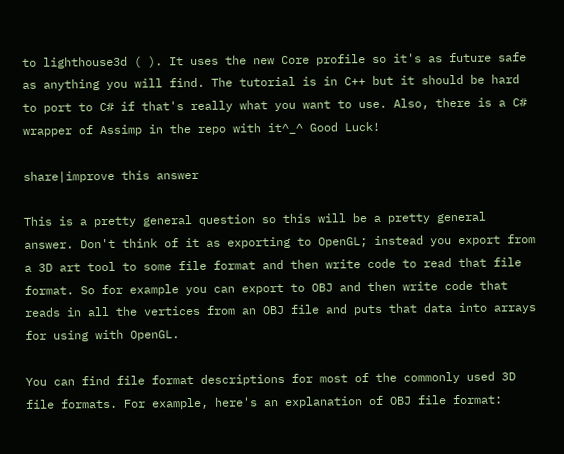to lighthouse3d ( ). It uses the new Core profile so it's as future safe as anything you will find. The tutorial is in C++ but it should be hard to port to C# if that's really what you want to use. Also, there is a C# wrapper of Assimp in the repo with it^_^ Good Luck!

share|improve this answer

This is a pretty general question so this will be a pretty general answer. Don't think of it as exporting to OpenGL; instead you export from a 3D art tool to some file format and then write code to read that file format. So for example you can export to OBJ and then write code that reads in all the vertices from an OBJ file and puts that data into arrays for using with OpenGL.

You can find file format descriptions for most of the commonly used 3D file formats. For example, here's an explanation of OBJ file format: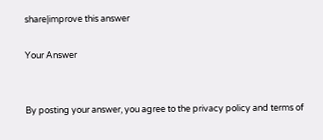share|improve this answer

Your Answer


By posting your answer, you agree to the privacy policy and terms of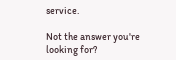service.

Not the answer you're looking for?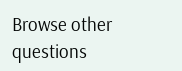Browse other questions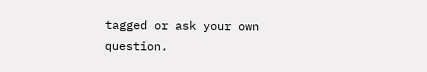tagged or ask your own question.